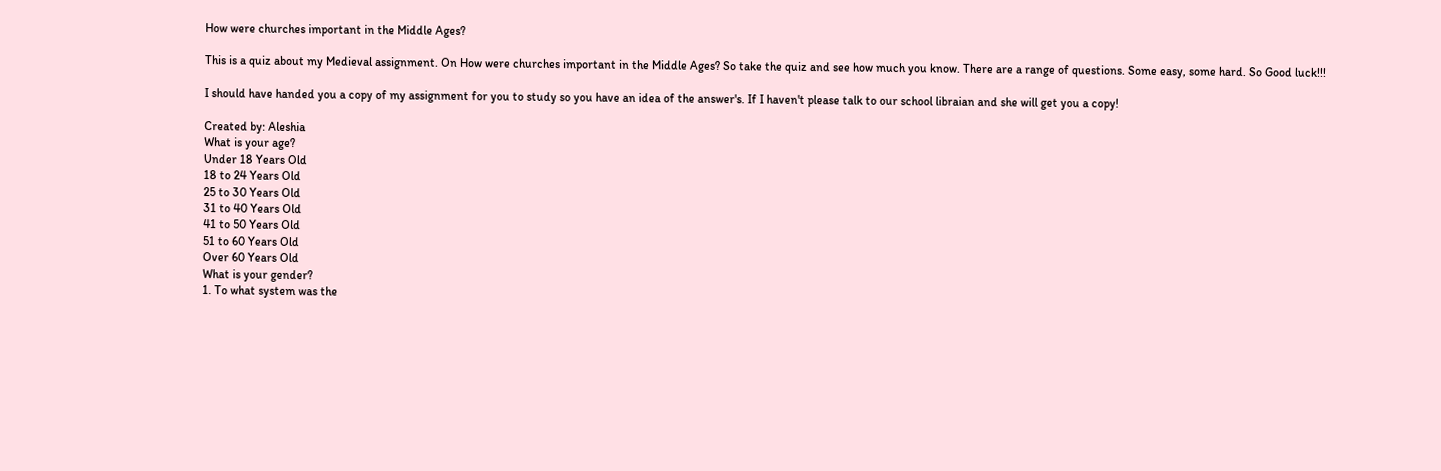How were churches important in the Middle Ages?

This is a quiz about my Medieval assignment. On How were churches important in the Middle Ages? So take the quiz and see how much you know. There are a range of questions. Some easy, some hard. So Good luck!!!

I should have handed you a copy of my assignment for you to study so you have an idea of the answer's. If I haven't please talk to our school libraian and she will get you a copy!

Created by: Aleshia
What is your age?
Under 18 Years Old
18 to 24 Years Old
25 to 30 Years Old
31 to 40 Years Old
41 to 50 Years Old
51 to 60 Years Old
Over 60 Years Old
What is your gender?
1. To what system was the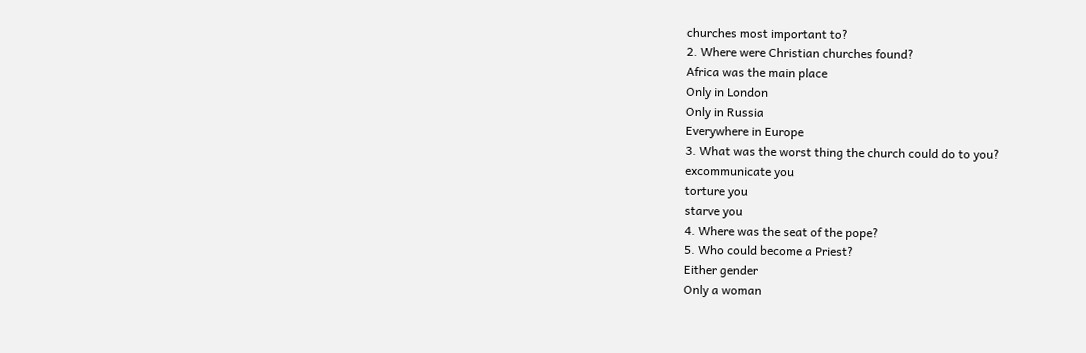churches most important to?
2. Where were Christian churches found?
Africa was the main place
Only in London
Only in Russia
Everywhere in Europe
3. What was the worst thing the church could do to you?
excommunicate you
torture you
starve you
4. Where was the seat of the pope?
5. Who could become a Priest?
Either gender
Only a woman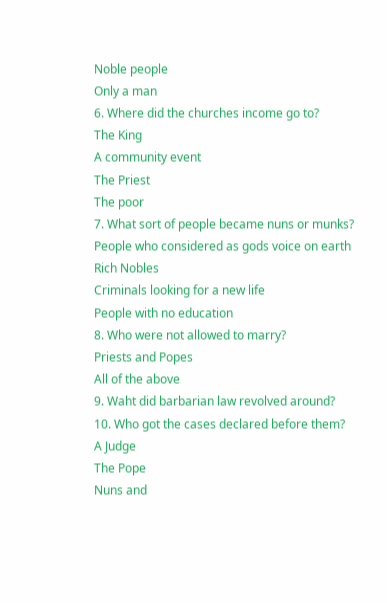Noble people
Only a man
6. Where did the churches income go to?
The King
A community event
The Priest
The poor
7. What sort of people became nuns or munks?
People who considered as gods voice on earth
Rich Nobles
Criminals looking for a new life
People with no education
8. Who were not allowed to marry?
Priests and Popes
All of the above
9. Waht did barbarian law revolved around?
10. Who got the cases declared before them?
A Judge
The Pope
Nuns and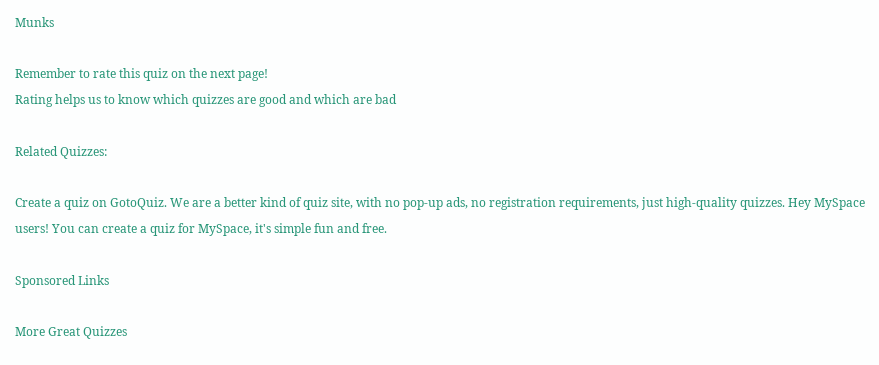Munks

Remember to rate this quiz on the next page!
Rating helps us to know which quizzes are good and which are bad

Related Quizzes:

Create a quiz on GotoQuiz. We are a better kind of quiz site, with no pop-up ads, no registration requirements, just high-quality quizzes. Hey MySpace users! You can create a quiz for MySpace, it's simple fun and free.

Sponsored Links

More Great Quizzes